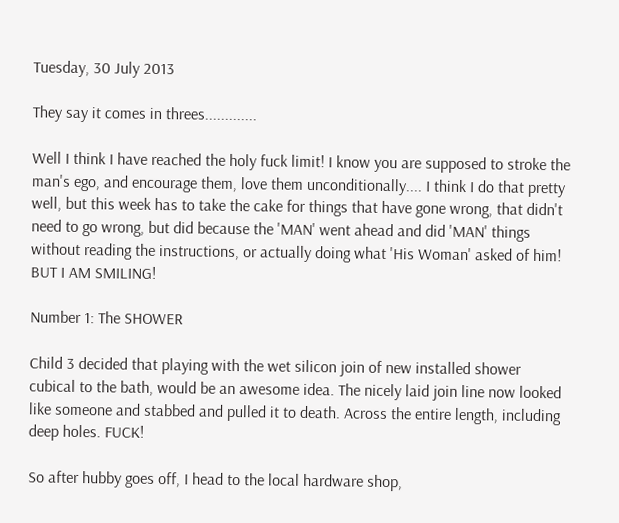Tuesday, 30 July 2013

They say it comes in threes.............

Well I think I have reached the holy fuck limit! I know you are supposed to stroke the man's ego, and encourage them, love them unconditionally.... I think I do that pretty well, but this week has to take the cake for things that have gone wrong, that didn't need to go wrong, but did because the 'MAN' went ahead and did 'MAN' things without reading the instructions, or actually doing what 'His Woman' asked of him! BUT I AM SMILING!

Number 1: The SHOWER

Child 3 decided that playing with the wet silicon join of new installed shower cubical to the bath, would be an awesome idea. The nicely laid join line now looked like someone and stabbed and pulled it to death. Across the entire length, including deep holes. FUCK!

So after hubby goes off, I head to the local hardware shop,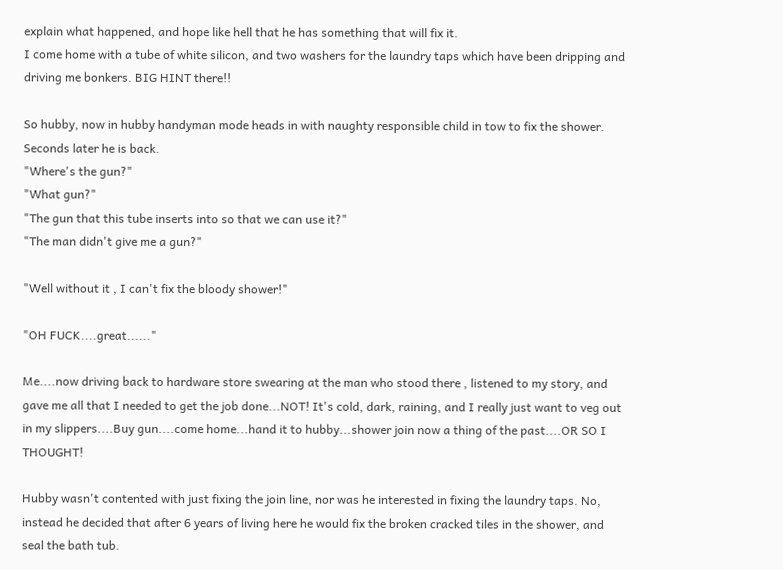explain what happened, and hope like hell that he has something that will fix it.
I come home with a tube of white silicon, and two washers for the laundry taps which have been dripping and driving me bonkers. BIG HINT there!!

So hubby, now in hubby handyman mode heads in with naughty responsible child in tow to fix the shower. Seconds later he is back.
"Where's the gun?"
"What gun?"
"The gun that this tube inserts into so that we can use it?"
"The man didn't give me a gun?"

"Well without it , I can't fix the bloody shower!"

"OH FUCK....great......"

Me....now driving back to hardware store swearing at the man who stood there , listened to my story, and gave me all that I needed to get the job done...NOT! It's cold, dark, raining, and I really just want to veg out in my slippers....Buy gun....come home...hand it to hubby...shower join now a thing of the past....OR SO I THOUGHT!

Hubby wasn't contented with just fixing the join line, nor was he interested in fixing the laundry taps. No, instead he decided that after 6 years of living here he would fix the broken cracked tiles in the shower, and seal the bath tub.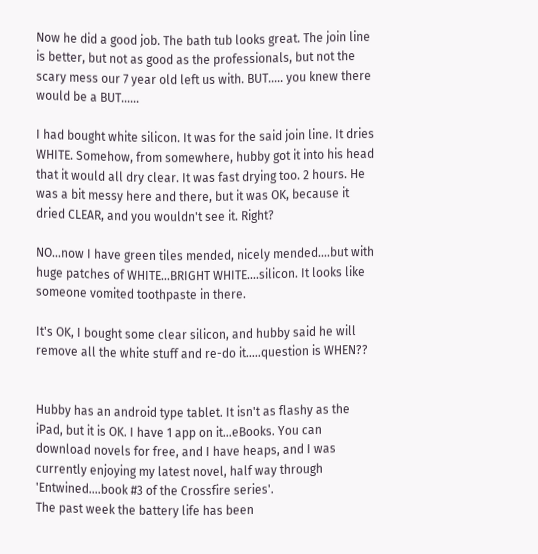Now he did a good job. The bath tub looks great. The join line is better, but not as good as the professionals, but not the scary mess our 7 year old left us with. BUT..... you knew there would be a BUT......

I had bought white silicon. It was for the said join line. It dries WHITE. Somehow, from somewhere, hubby got it into his head that it would all dry clear. It was fast drying too. 2 hours. He was a bit messy here and there, but it was OK, because it dried CLEAR, and you wouldn't see it. Right?

NO...now I have green tiles mended, nicely mended....but with huge patches of WHITE...BRIGHT WHITE....silicon. It looks like someone vomited toothpaste in there.

It's OK, I bought some clear silicon, and hubby said he will remove all the white stuff and re-do it.....question is WHEN??


Hubby has an android type tablet. It isn't as flashy as the iPad, but it is OK. I have 1 app on it...eBooks. You can download novels for free, and I have heaps, and I was currently enjoying my latest novel, half way through 'Entwined....book #3 of the Crossfire series'.
The past week the battery life has been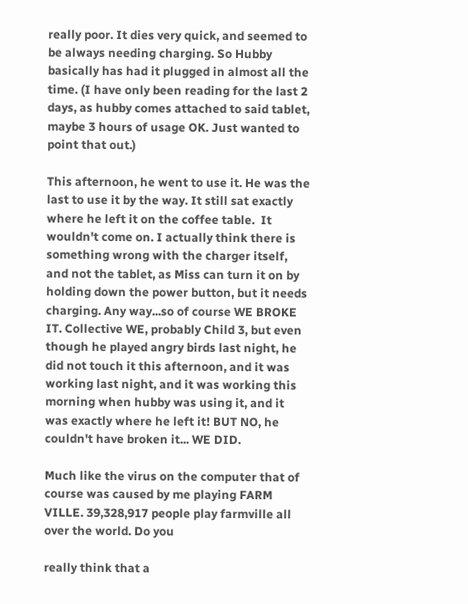really poor. It dies very quick, and seemed to be always needing charging. So Hubby basically has had it plugged in almost all the time. (I have only been reading for the last 2 days, as hubby comes attached to said tablet, maybe 3 hours of usage OK. Just wanted to point that out.)

This afternoon, he went to use it. He was the last to use it by the way. It still sat exactly where he left it on the coffee table.  It wouldn't come on. I actually think there is something wrong with the charger itself, and not the tablet, as Miss can turn it on by holding down the power button, but it needs charging. Any way...so of course WE BROKE IT. Collective WE, probably Child 3, but even though he played angry birds last night, he did not touch it this afternoon, and it was working last night, and it was working this morning when hubby was using it, and it was exactly where he left it! BUT NO, he couldn't have broken it... WE DID.

Much like the virus on the computer that of course was caused by me playing FARM VILLE. 39,328,917 people play farmville all over the world. Do you

really think that a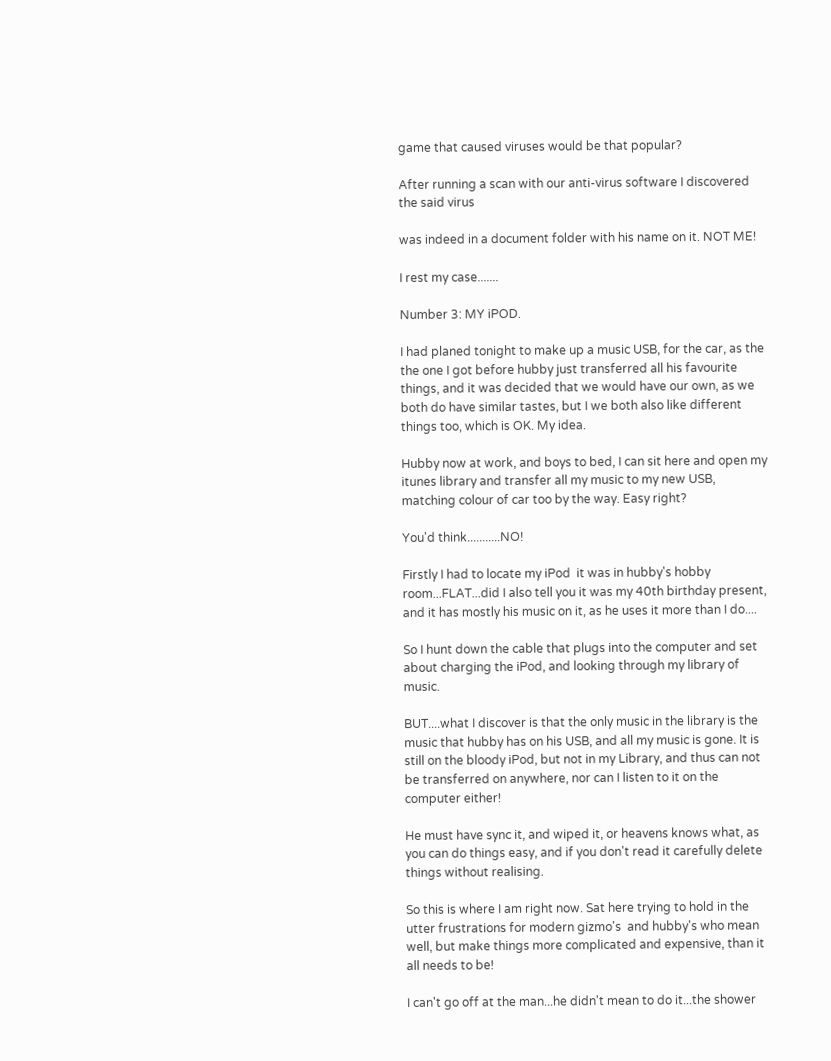game that caused viruses would be that popular?

After running a scan with our anti-virus software I discovered the said virus

was indeed in a document folder with his name on it. NOT ME!

I rest my case.......

Number 3: MY iPOD.

I had planed tonight to make up a music USB, for the car, as the the one I got before hubby just transferred all his favourite things, and it was decided that we would have our own, as we both do have similar tastes, but I we both also like different things too, which is OK. My idea.

Hubby now at work, and boys to bed, I can sit here and open my itunes library and transfer all my music to my new USB, matching colour of car too by the way. Easy right?

You'd think...........NO!

Firstly I had to locate my iPod  it was in hubby's hobby room...FLAT...did I also tell you it was my 40th birthday present, and it has mostly his music on it, as he uses it more than I do....

So I hunt down the cable that plugs into the computer and set about charging the iPod, and looking through my library of music.

BUT....what I discover is that the only music in the library is the music that hubby has on his USB, and all my music is gone. It is still on the bloody iPod, but not in my Library, and thus can not be transferred on anywhere, nor can I listen to it on the computer either!

He must have sync it, and wiped it, or heavens knows what, as you can do things easy, and if you don't read it carefully delete things without realising.

So this is where I am right now. Sat here trying to hold in the utter frustrations for modern gizmo's  and hubby's who mean well, but make things more complicated and expensive, than it all needs to be!

I can't go off at the man...he didn't mean to do it...the shower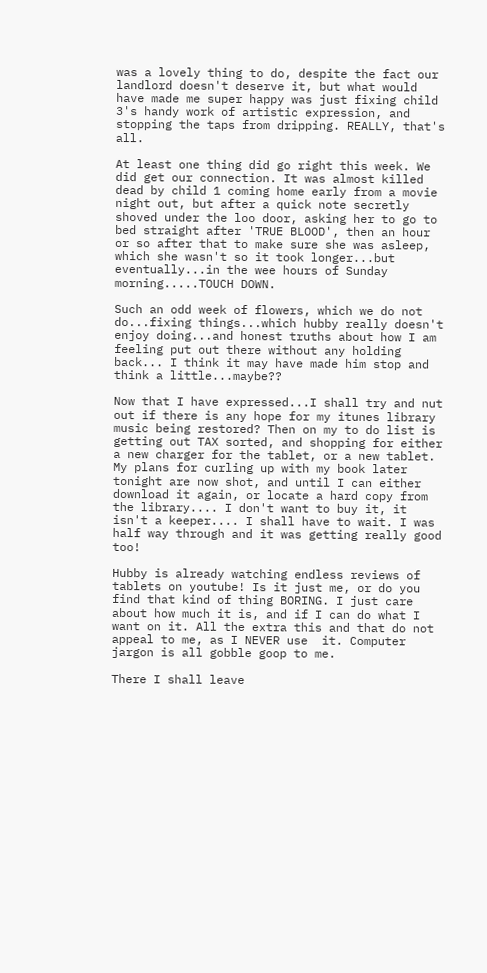was a lovely thing to do, despite the fact our landlord doesn't deserve it, but what would have made me super happy was just fixing child 3's handy work of artistic expression, and stopping the taps from dripping. REALLY, that's all.

At least one thing did go right this week. We did get our connection. It was almost killed dead by child 1 coming home early from a movie night out, but after a quick note secretly shoved under the loo door, asking her to go to bed straight after 'TRUE BLOOD', then an hour or so after that to make sure she was asleep, which she wasn't so it took longer...but eventually...in the wee hours of Sunday morning.....TOUCH DOWN.

Such an odd week of flowers, which we do not do...fixing things...which hubby really doesn't enjoy doing...and honest truths about how I am feeling put out there without any holding back... I think it may have made him stop and think a little...maybe??

Now that I have expressed...I shall try and nut out if there is any hope for my itunes library music being restored? Then on my to do list is getting out TAX sorted, and shopping for either a new charger for the tablet, or a new tablet. My plans for curling up with my book later tonight are now shot, and until I can either download it again, or locate a hard copy from the library.... I don't want to buy it, it isn't a keeper.... I shall have to wait. I was half way through and it was getting really good too!

Hubby is already watching endless reviews of tablets on youtube! Is it just me, or do you find that kind of thing BORING. I just care about how much it is, and if I can do what I want on it. All the extra this and that do not appeal to me, as I NEVER use  it. Computer jargon is all gobble goop to me.

There I shall leave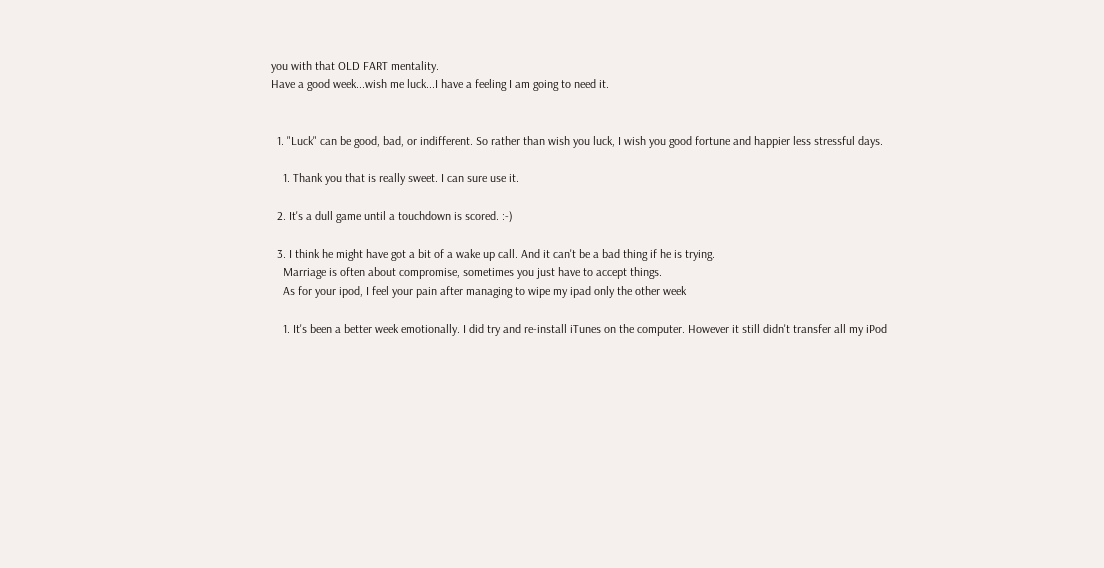you with that OLD FART mentality.
Have a good week...wish me luck...I have a feeling I am going to need it.


  1. "Luck" can be good, bad, or indifferent. So rather than wish you luck, I wish you good fortune and happier less stressful days.

    1. Thank you that is really sweet. I can sure use it.

  2. It's a dull game until a touchdown is scored. :-)

  3. I think he might have got a bit of a wake up call. And it can't be a bad thing if he is trying.
    Marriage is often about compromise, sometimes you just have to accept things.
    As for your ipod, I feel your pain after managing to wipe my ipad only the other week

    1. It's been a better week emotionally. I did try and re-install iTunes on the computer. However it still didn't transfer all my iPod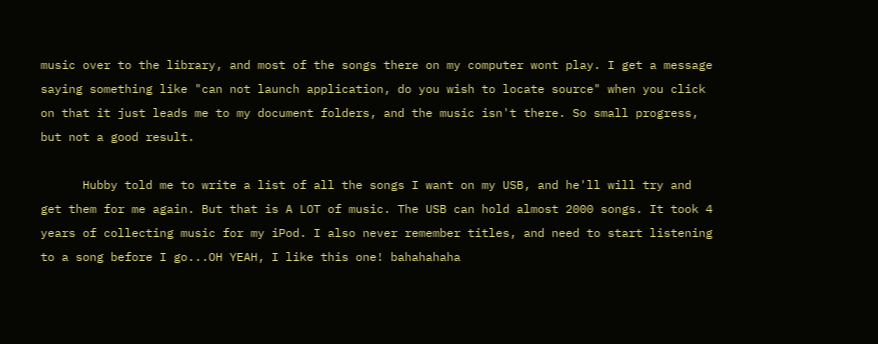music over to the library, and most of the songs there on my computer wont play. I get a message saying something like "can not launch application, do you wish to locate source" when you click on that it just leads me to my document folders, and the music isn't there. So small progress, but not a good result.

      Hubby told me to write a list of all the songs I want on my USB, and he'll will try and get them for me again. But that is A LOT of music. The USB can hold almost 2000 songs. It took 4 years of collecting music for my iPod. I also never remember titles, and need to start listening to a song before I go...OH YEAH, I like this one! bahahahaha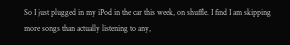So I just plugged in my iPod in the car this week, on shuffle. I find I am skipping more songs than actually listening to any,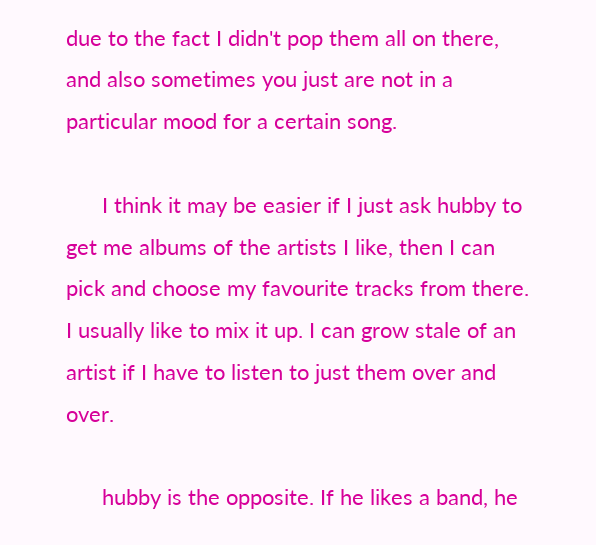due to the fact I didn't pop them all on there, and also sometimes you just are not in a particular mood for a certain song.

      I think it may be easier if I just ask hubby to get me albums of the artists I like, then I can pick and choose my favourite tracks from there. I usually like to mix it up. I can grow stale of an artist if I have to listen to just them over and over.

      hubby is the opposite. If he likes a band, he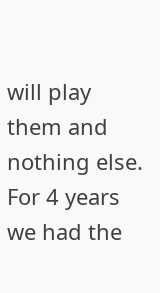will play them and nothing else. For 4 years we had the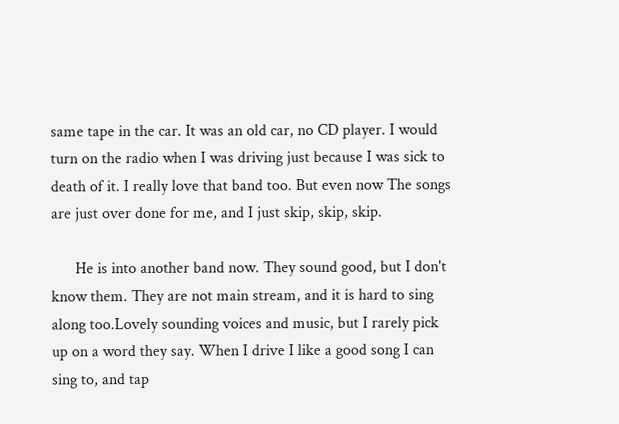same tape in the car. It was an old car, no CD player. I would turn on the radio when I was driving just because I was sick to death of it. I really love that band too. But even now The songs are just over done for me, and I just skip, skip, skip.

      He is into another band now. They sound good, but I don't know them. They are not main stream, and it is hard to sing along too.Lovely sounding voices and music, but I rarely pick up on a word they say. When I drive I like a good song I can sing to, and tap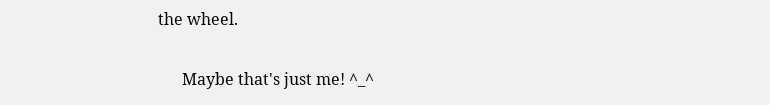the wheel.

      Maybe that's just me! ^_^